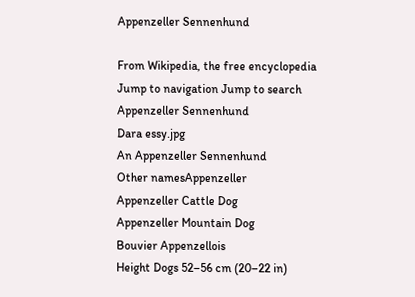Appenzeller Sennenhund

From Wikipedia, the free encyclopedia
Jump to navigation Jump to search
Appenzeller Sennenhund
Dara essy.jpg
An Appenzeller Sennenhund
Other namesAppenzeller
Appenzeller Cattle Dog
Appenzeller Mountain Dog
Bouvier Appenzellois
Height Dogs 52–56 cm (20–22 in)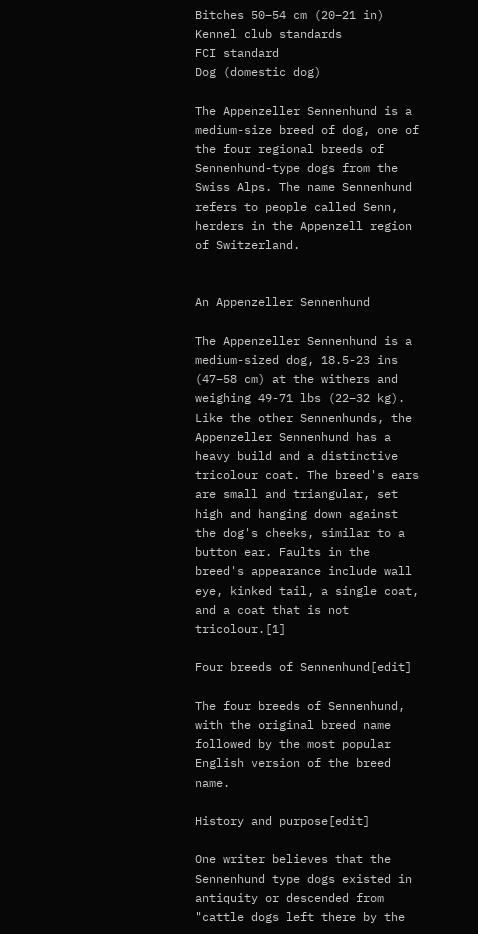Bitches 50–54 cm (20–21 in)
Kennel club standards
FCI standard
Dog (domestic dog)

The Appenzeller Sennenhund is a medium-size breed of dog, one of the four regional breeds of Sennenhund-type dogs from the Swiss Alps. The name Sennenhund refers to people called Senn, herders in the Appenzell region of Switzerland.


An Appenzeller Sennenhund

The Appenzeller Sennenhund is a medium-sized dog, 18.5-23 ins (47–58 cm) at the withers and weighing 49-71 lbs (22–32 kg). Like the other Sennenhunds, the Appenzeller Sennenhund has a heavy build and a distinctive tricolour coat. The breed's ears are small and triangular, set high and hanging down against the dog's cheeks, similar to a button ear. Faults in the breed's appearance include wall eye, kinked tail, a single coat, and a coat that is not tricolour.[1]

Four breeds of Sennenhund[edit]

The four breeds of Sennenhund, with the original breed name followed by the most popular English version of the breed name.

History and purpose[edit]

One writer believes that the Sennenhund type dogs existed in antiquity or descended from "cattle dogs left there by the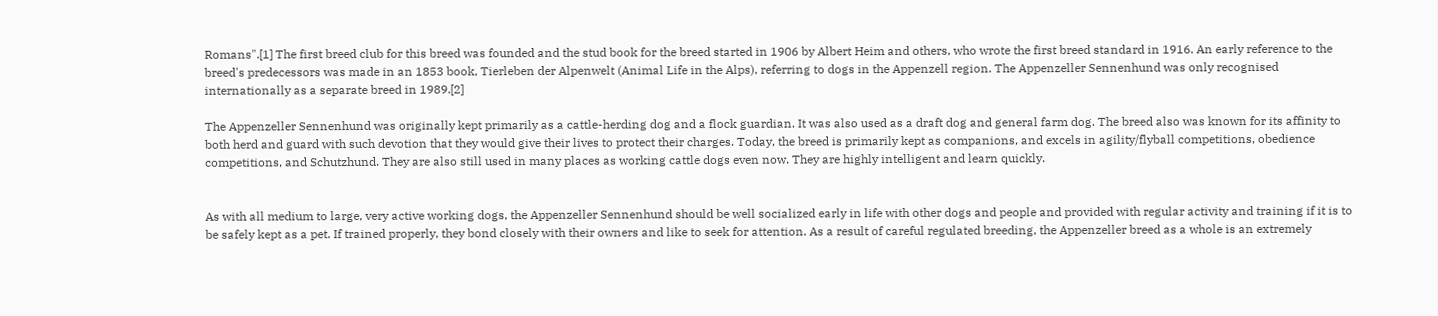Romans".[1] The first breed club for this breed was founded and the stud book for the breed started in 1906 by Albert Heim and others, who wrote the first breed standard in 1916. An early reference to the breed's predecessors was made in an 1853 book, Tierleben der Alpenwelt (Animal Life in the Alps), referring to dogs in the Appenzell region. The Appenzeller Sennenhund was only recognised internationally as a separate breed in 1989.[2]

The Appenzeller Sennenhund was originally kept primarily as a cattle-herding dog and a flock guardian. It was also used as a draft dog and general farm dog. The breed also was known for its affinity to both herd and guard with such devotion that they would give their lives to protect their charges. Today, the breed is primarily kept as companions, and excels in agility/flyball competitions, obedience competitions, and Schutzhund. They are also still used in many places as working cattle dogs even now. They are highly intelligent and learn quickly.


As with all medium to large, very active working dogs, the Appenzeller Sennenhund should be well socialized early in life with other dogs and people and provided with regular activity and training if it is to be safely kept as a pet. If trained properly, they bond closely with their owners and like to seek for attention. As a result of careful regulated breeding, the Appenzeller breed as a whole is an extremely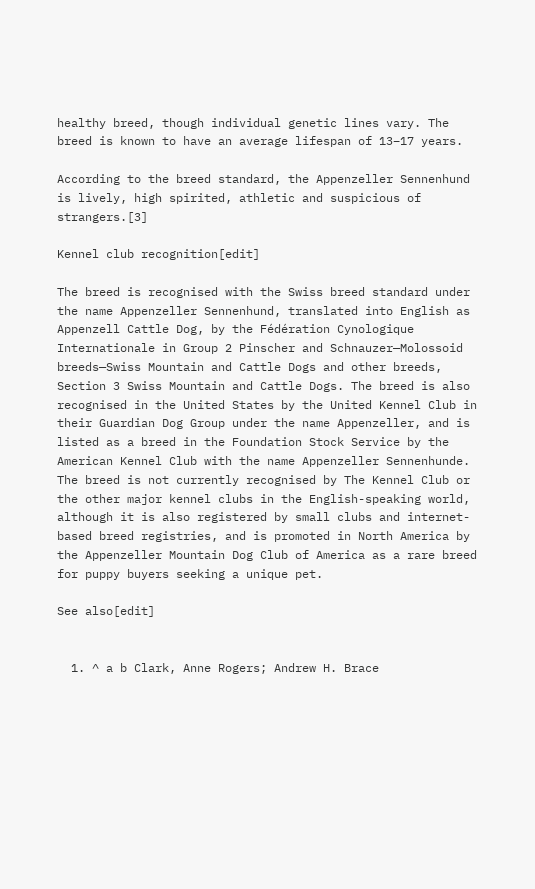healthy breed, though individual genetic lines vary. The breed is known to have an average lifespan of 13–17 years.

According to the breed standard, the Appenzeller Sennenhund is lively, high spirited, athletic and suspicious of strangers.[3]

Kennel club recognition[edit]

The breed is recognised with the Swiss breed standard under the name Appenzeller Sennenhund, translated into English as Appenzell Cattle Dog, by the Fédération Cynologique Internationale in Group 2 Pinscher and Schnauzer—Molossoid breeds—Swiss Mountain and Cattle Dogs and other breeds, Section 3 Swiss Mountain and Cattle Dogs. The breed is also recognised in the United States by the United Kennel Club in their Guardian Dog Group under the name Appenzeller, and is listed as a breed in the Foundation Stock Service by the American Kennel Club with the name Appenzeller Sennenhunde. The breed is not currently recognised by The Kennel Club or the other major kennel clubs in the English-speaking world, although it is also registered by small clubs and internet-based breed registries, and is promoted in North America by the Appenzeller Mountain Dog Club of America as a rare breed for puppy buyers seeking a unique pet.

See also[edit]


  1. ^ a b Clark, Anne Rogers; Andrew H. Brace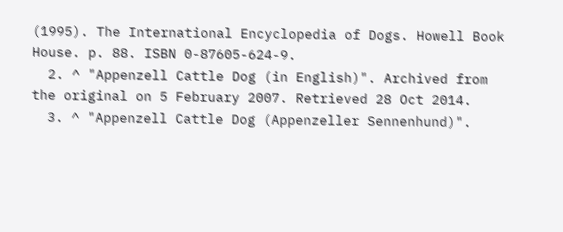(1995). The International Encyclopedia of Dogs. Howell Book House. p. 88. ISBN 0-87605-624-9.
  2. ^ "Appenzell Cattle Dog (in English)". Archived from the original on 5 February 2007. Retrieved 28 Oct 2014.
  3. ^ "Appenzell Cattle Dog (Appenzeller Sennenhund)".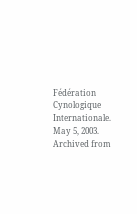Fédération Cynologique Internationale. May 5, 2003. Archived from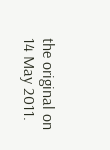the original on 14 May 2011.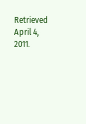Retrieved April 4, 2011.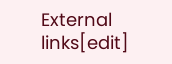External links[edit]